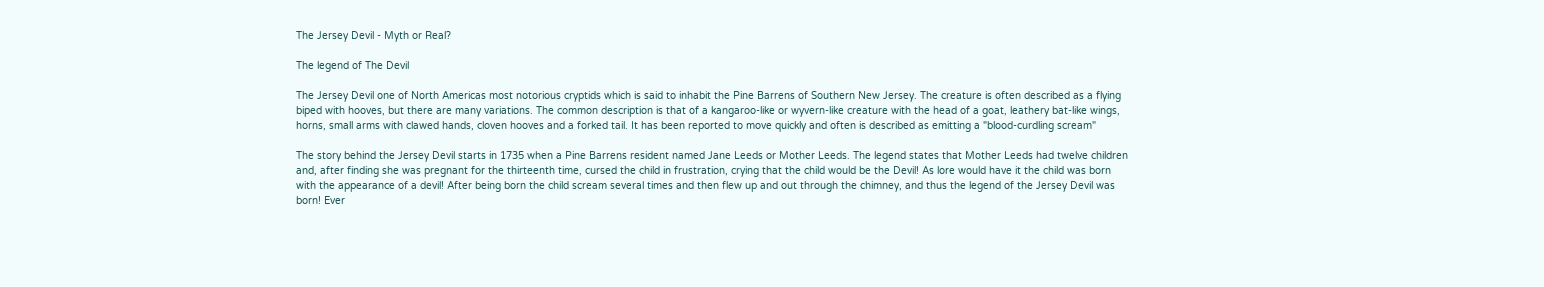The Jersey Devil - Myth or Real?

The legend of The Devil

The Jersey Devil one of North Americas most notorious cryptids which is said to inhabit the Pine Barrens of Southern New Jersey. The creature is often described as a flying biped with hooves, but there are many variations. The common description is that of a kangaroo-like or wyvern-like creature with the head of a goat, leathery bat-like wings, horns, small arms with clawed hands, cloven hooves and a forked tail. It has been reported to move quickly and often is described as emitting a "blood-curdling scream"

The story behind the Jersey Devil starts in 1735 when a Pine Barrens resident named Jane Leeds or Mother Leeds. The legend states that Mother Leeds had twelve children and, after finding she was pregnant for the thirteenth time, cursed the child in frustration, crying that the child would be the Devil! As lore would have it the child was born with the appearance of a devil! After being born the child scream several times and then flew up and out through the chimney, and thus the legend of the Jersey Devil was born! Ever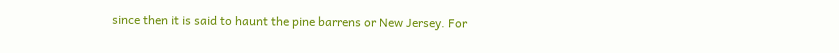since then it is said to haunt the pine barrens or New Jersey. For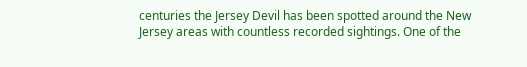centuries the Jersey Devil has been spotted around the New Jersey areas with countless recorded sightings. One of the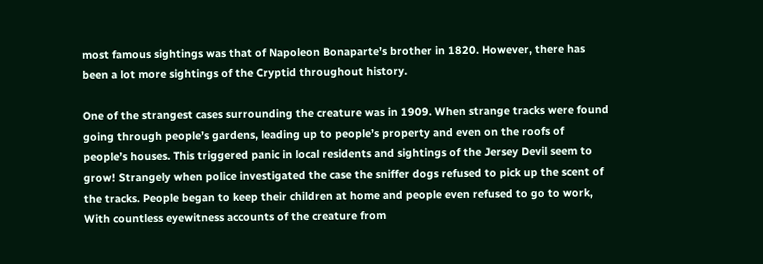most famous sightings was that of Napoleon Bonaparte’s brother in 1820. However, there has been a lot more sightings of the Cryptid throughout history.

One of the strangest cases surrounding the creature was in 1909. When strange tracks were found going through people’s gardens, leading up to people’s property and even on the roofs of people’s houses. This triggered panic in local residents and sightings of the Jersey Devil seem to grow! Strangely when police investigated the case the sniffer dogs refused to pick up the scent of the tracks. People began to keep their children at home and people even refused to go to work, With countless eyewitness accounts of the creature from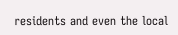residents and even the local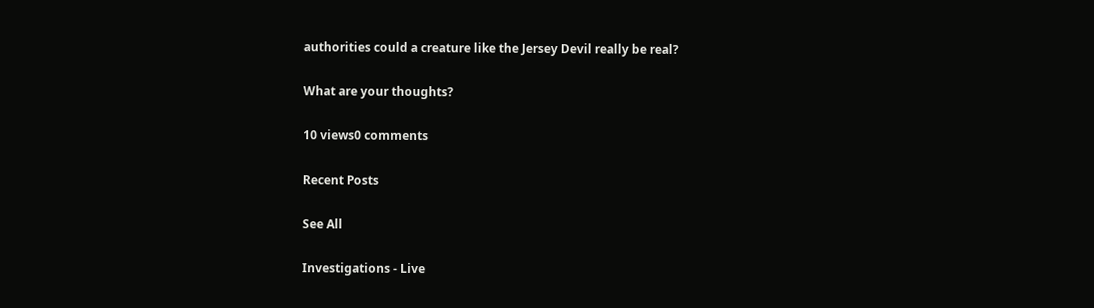authorities could a creature like the Jersey Devil really be real?

What are your thoughts?

10 views0 comments

Recent Posts

See All

Investigations - Live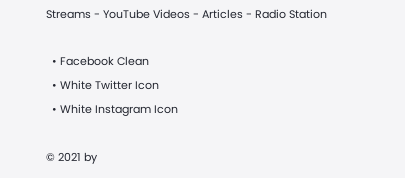Streams - YouTube Videos - Articles - Radio Station

  • Facebook Clean
  • White Twitter Icon
  • White Instagram Icon

© 2021 by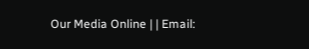Our Media Online | | Email: